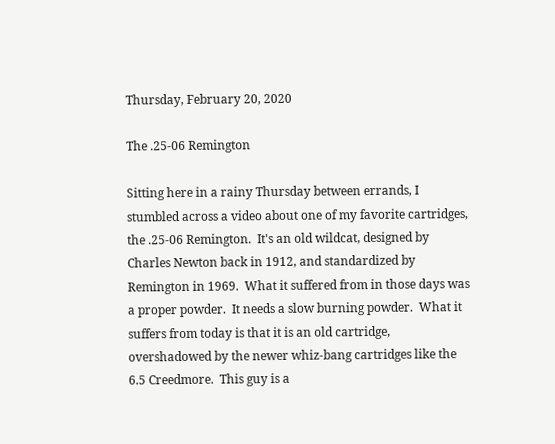Thursday, February 20, 2020

The .25-06 Remington

Sitting here in a rainy Thursday between errands, I stumbled across a video about one of my favorite cartridges, the .25-06 Remington.  It's an old wildcat, designed by Charles Newton back in 1912, and standardized by Remington in 1969.  What it suffered from in those days was a proper powder.  It needs a slow burning powder.  What it suffers from today is that it is an old cartridge, overshadowed by the newer whiz-bang cartridges like the 6.5 Creedmore.  This guy is a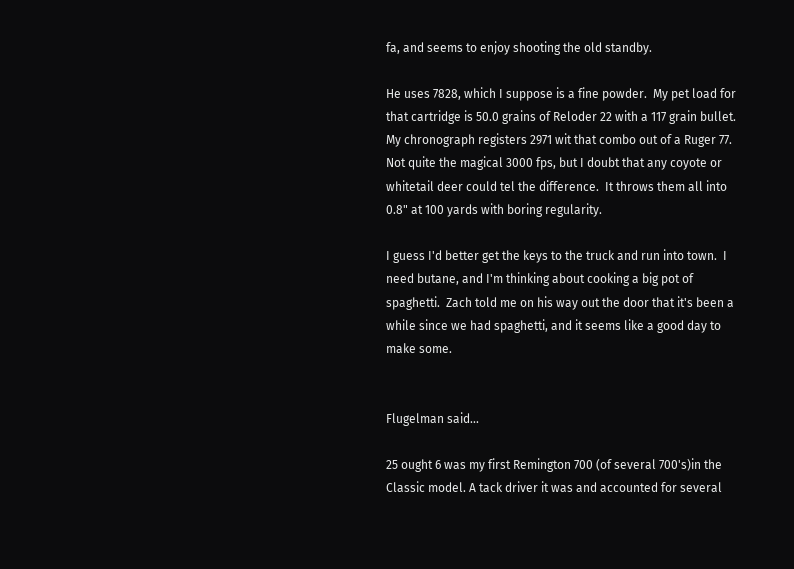fa, and seems to enjoy shooting the old standby.

He uses 7828, which I suppose is a fine powder.  My pet load for that cartridge is 50.0 grains of Reloder 22 with a 117 grain bullet.  My chronograph registers 2971 wit that combo out of a Ruger 77.  Not quite the magical 3000 fps, but I doubt that any coyote or whitetail deer could tel the difference.  It throws them all into 0.8" at 100 yards with boring regularity.

I guess I'd better get the keys to the truck and run into town.  I need butane, and I'm thinking about cooking a big pot of spaghetti.  Zach told me on his way out the door that it's been a while since we had spaghetti, and it seems like a good day to make some.


Flugelman said...

25 ought 6 was my first Remington 700 (of several 700's)in the Classic model. A tack driver it was and accounted for several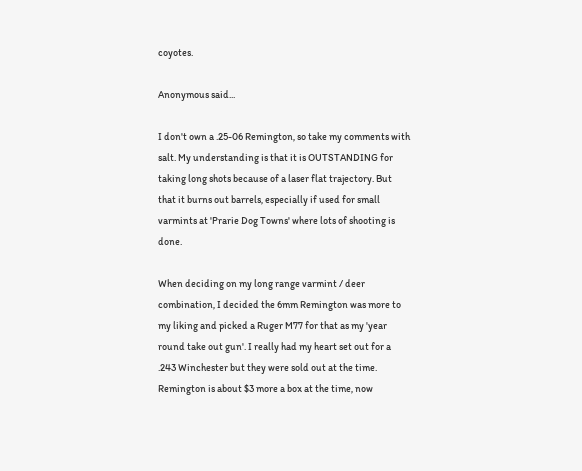coyotes.

Anonymous said...

I don't own a .25-06 Remington, so take my comments with salt. My understanding is that it is OUTSTANDING for taking long shots because of a laser flat trajectory. But that it burns out barrels, especially if used for small varmints at 'Prarie Dog Towns' where lots of shooting is done.

When deciding on my long range varmint / deer combination, I decided the 6mm Remington was more to my liking and picked a Ruger M77 for that as my 'year round take out gun'. I really had my heart set out for a .243 Winchester but they were sold out at the time. Remington is about $3 more a box at the time, now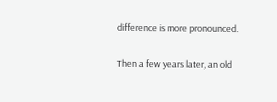difference is more pronounced.

Then a few years later, an old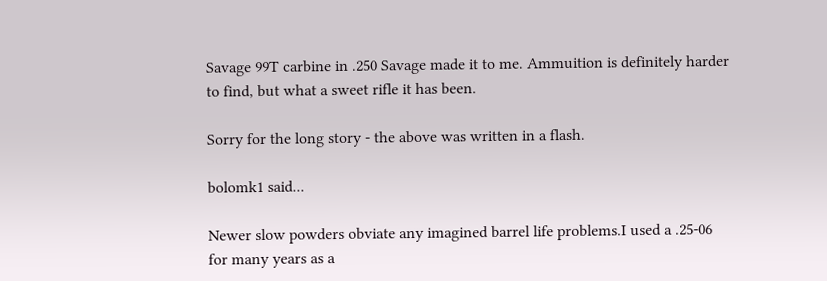Savage 99T carbine in .250 Savage made it to me. Ammuition is definitely harder to find, but what a sweet rifle it has been.

Sorry for the long story - the above was written in a flash.

bolomk1 said...

Newer slow powders obviate any imagined barrel life problems.I used a .25-06 for many years as a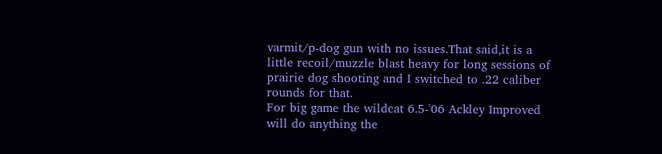varmit/p-dog gun with no issues.That said,it is a little recoil/muzzle blast heavy for long sessions of prairie dog shooting and I switched to .22 caliber rounds for that.
For big game the wildcat 6.5-'06 Ackley Improved will do anything the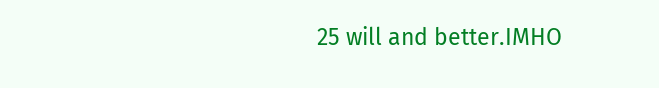25 will and better.IMHO